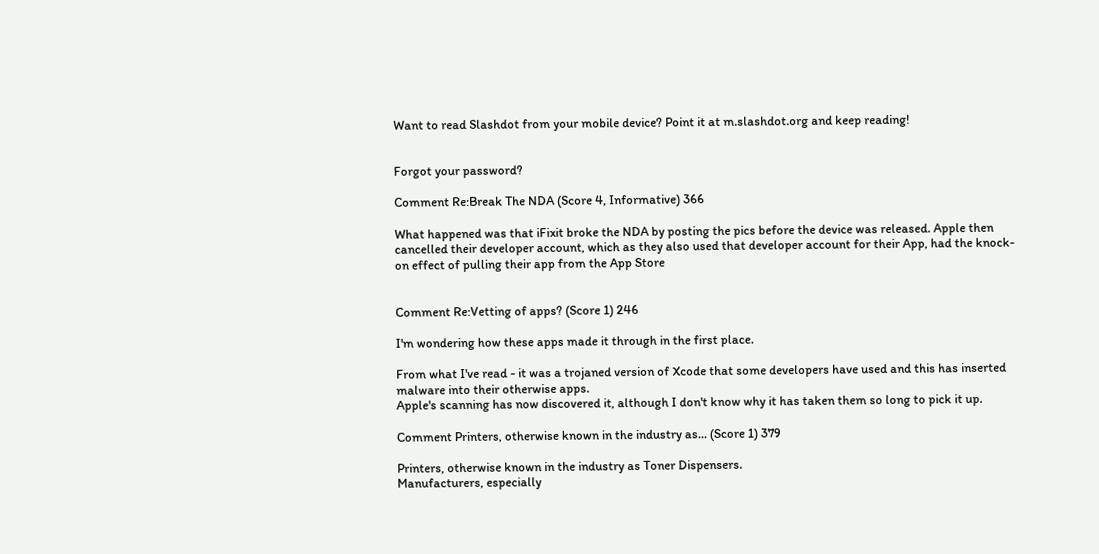Want to read Slashdot from your mobile device? Point it at m.slashdot.org and keep reading!


Forgot your password?

Comment Re:Break The NDA (Score 4, Informative) 366

What happened was that iFixit broke the NDA by posting the pics before the device was released. Apple then cancelled their developer account, which as they also used that developer account for their App, had the knock-on effect of pulling their app from the App Store


Comment Re:Vetting of apps? (Score 1) 246

I'm wondering how these apps made it through in the first place.

From what I've read - it was a trojaned version of Xcode that some developers have used and this has inserted malware into their otherwise apps.
Apple's scanning has now discovered it, although I don't know why it has taken them so long to pick it up.

Comment Printers, otherwise known in the industry as... (Score 1) 379

Printers, otherwise known in the industry as Toner Dispensers.
Manufacturers, especially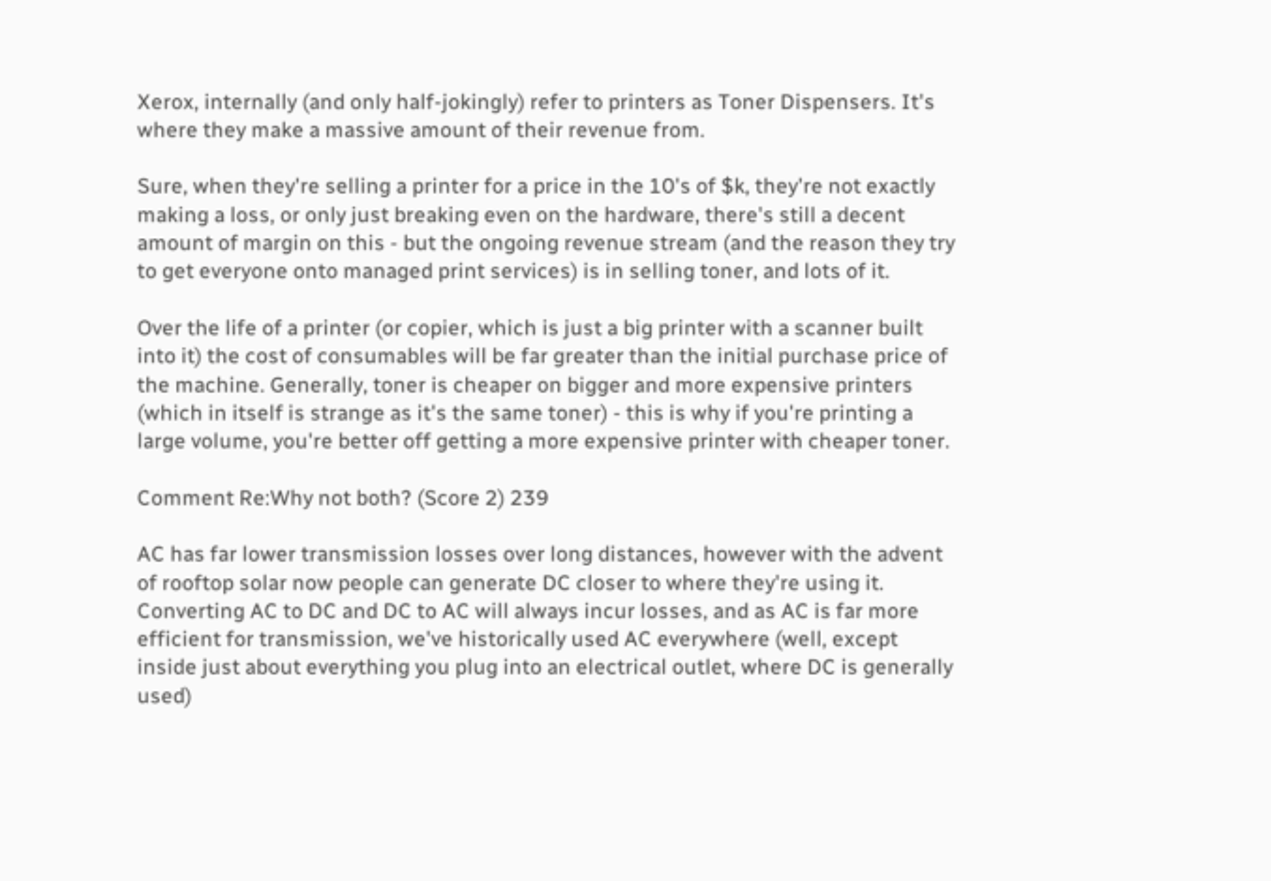Xerox, internally (and only half-jokingly) refer to printers as Toner Dispensers. It's where they make a massive amount of their revenue from.

Sure, when they're selling a printer for a price in the 10's of $k, they're not exactly making a loss, or only just breaking even on the hardware, there's still a decent amount of margin on this - but the ongoing revenue stream (and the reason they try to get everyone onto managed print services) is in selling toner, and lots of it.

Over the life of a printer (or copier, which is just a big printer with a scanner built into it) the cost of consumables will be far greater than the initial purchase price of the machine. Generally, toner is cheaper on bigger and more expensive printers (which in itself is strange as it's the same toner) - this is why if you're printing a large volume, you're better off getting a more expensive printer with cheaper toner.

Comment Re:Why not both? (Score 2) 239

AC has far lower transmission losses over long distances, however with the advent of rooftop solar now people can generate DC closer to where they're using it.
Converting AC to DC and DC to AC will always incur losses, and as AC is far more efficient for transmission, we've historically used AC everywhere (well, except inside just about everything you plug into an electrical outlet, where DC is generally used)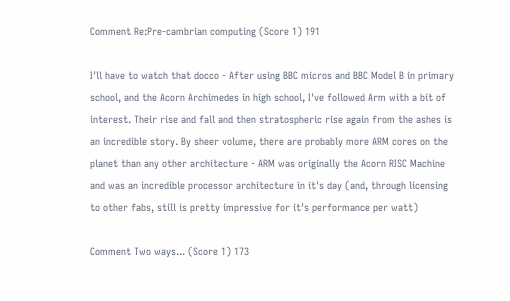Comment Re:Pre-cambrian computing (Score 1) 191

I'll have to watch that docco - After using BBC micros and BBC Model B in primary school, and the Acorn Archimedes in high school, I've followed Arm with a bit of interest. Their rise and fall and then stratospheric rise again from the ashes is an incredible story. By sheer volume, there are probably more ARM cores on the planet than any other architecture - ARM was originally the Acorn RISC Machine and was an incredible processor architecture in it's day (and, through licensing to other fabs, still is pretty impressive for it's performance per watt)

Comment Two ways... (Score 1) 173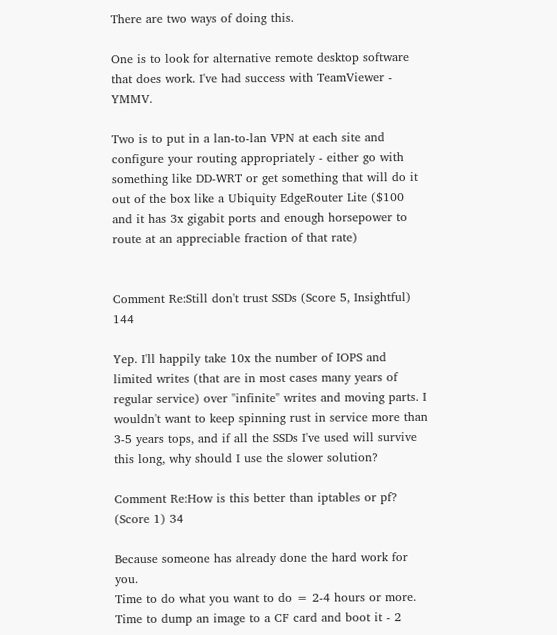There are two ways of doing this.

One is to look for alternative remote desktop software that does work. I've had success with TeamViewer - YMMV.

Two is to put in a lan-to-lan VPN at each site and configure your routing appropriately - either go with something like DD-WRT or get something that will do it out of the box like a Ubiquity EdgeRouter Lite ($100 and it has 3x gigabit ports and enough horsepower to route at an appreciable fraction of that rate)


Comment Re:Still don't trust SSDs (Score 5, Insightful) 144

Yep. I'll happily take 10x the number of IOPS and limited writes (that are in most cases many years of regular service) over "infinite" writes and moving parts. I wouldn't want to keep spinning rust in service more than 3-5 years tops, and if all the SSDs I've used will survive this long, why should I use the slower solution?

Comment Re:How is this better than iptables or pf? (Score 1) 34

Because someone has already done the hard work for you.
Time to do what you want to do = 2-4 hours or more.
Time to dump an image to a CF card and boot it - 2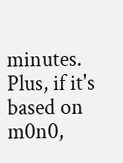minutes.
Plus, if it's based on m0n0,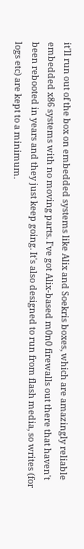it'll run out of the box on embedded systems like Alix and Soekris boxes, which are amazingly reliable embedded x86 systems with no moving parts. I've got Alix-based m0n0 firewalls out there that haven't been rebooted in years and they just keep going. It's also designed to run from flash media, so writes (for logs etc) are kept to a minimum.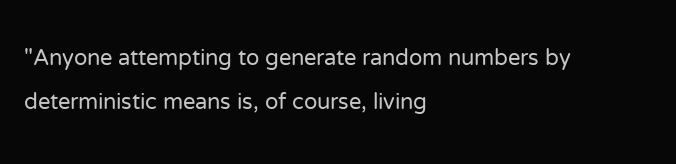"Anyone attempting to generate random numbers by deterministic means is, of course, living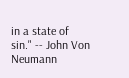in a state of sin." -- John Von Neumann